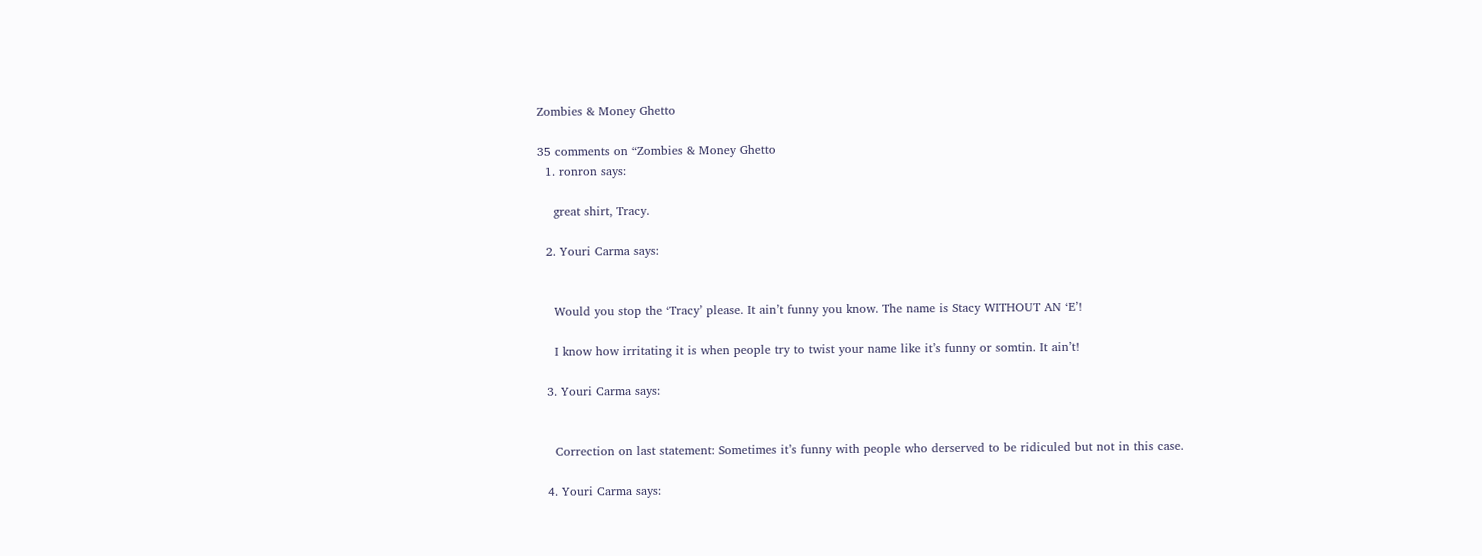Zombies & Money Ghetto

35 comments on “Zombies & Money Ghetto
  1. ronron says:

    great shirt, Tracy.

  2. Youri Carma says:


    Would you stop the ‘Tracy’ please. It ain’t funny you know. The name is Stacy WITHOUT AN ‘E’!

    I know how irritating it is when people try to twist your name like it’s funny or somtin. It ain’t!

  3. Youri Carma says:


    Correction on last statement: Sometimes it’s funny with people who derserved to be ridiculed but not in this case.

  4. Youri Carma says: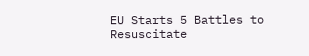EU Starts 5 Battles to Resuscitate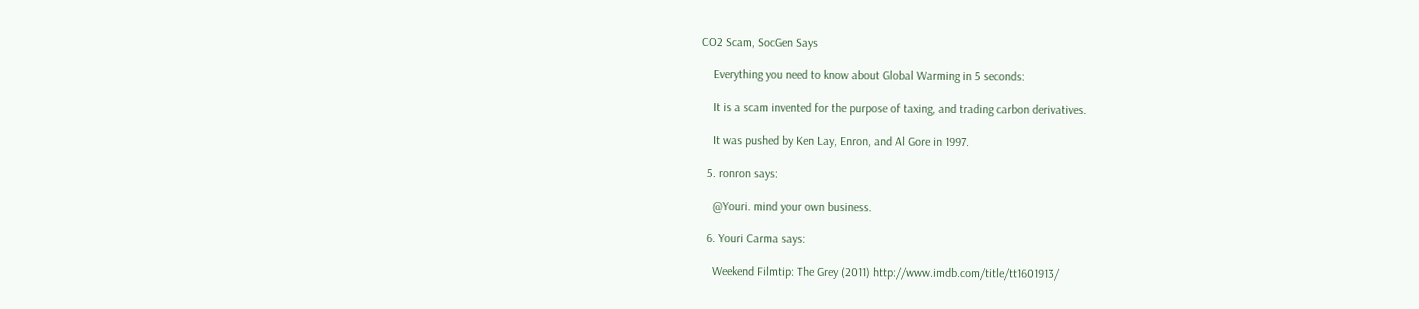CO2 Scam, SocGen Says

    Everything you need to know about Global Warming in 5 seconds:

    It is a scam invented for the purpose of taxing, and trading carbon derivatives.

    It was pushed by Ken Lay, Enron, and Al Gore in 1997.

  5. ronron says:

    @Youri. mind your own business.

  6. Youri Carma says:

    Weekend Filmtip: The Grey (2011) http://www.imdb.com/title/tt1601913/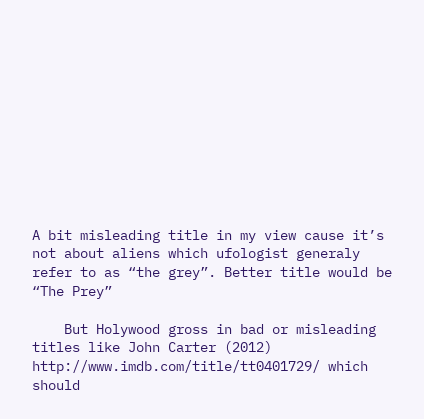A bit misleading title in my view cause it’s not about aliens which ufologist generaly refer to as “the grey”. Better title would be “The Prey”

    But Holywood gross in bad or misleading titles like John Carter (2012) http://www.imdb.com/title/tt0401729/ which should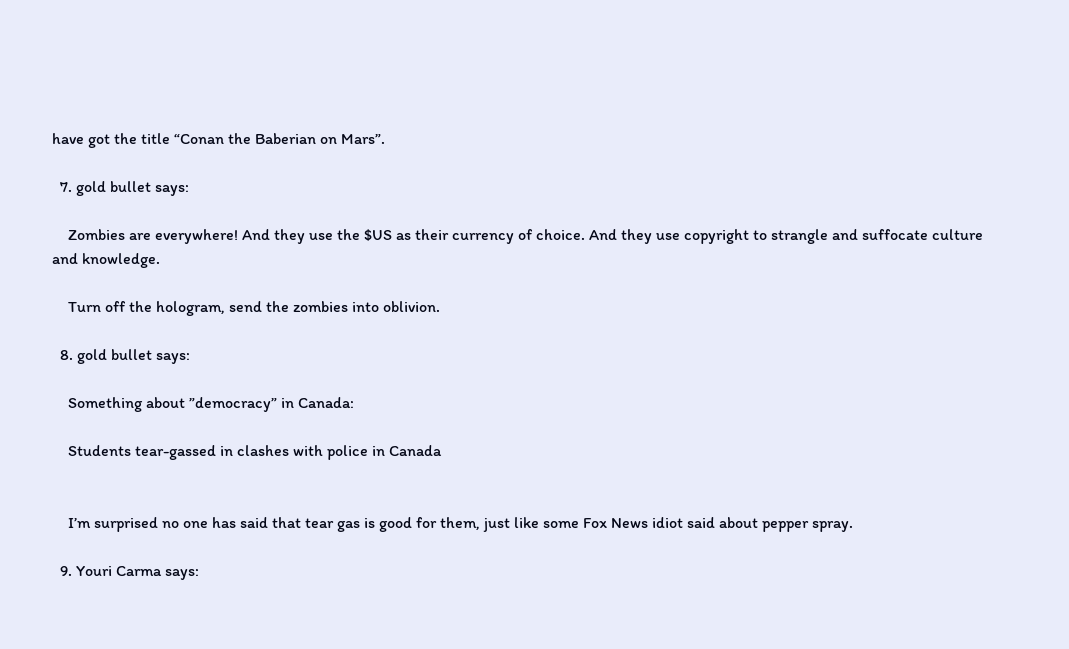have got the title “Conan the Baberian on Mars”.

  7. gold bullet says:

    Zombies are everywhere! And they use the $US as their currency of choice. And they use copyright to strangle and suffocate culture and knowledge.

    Turn off the hologram, send the zombies into oblivion.

  8. gold bullet says:

    Something about ”democracy” in Canada:

    Students tear-gassed in clashes with police in Canada


    I’m surprised no one has said that tear gas is good for them, just like some Fox News idiot said about pepper spray.

  9. Youri Carma says: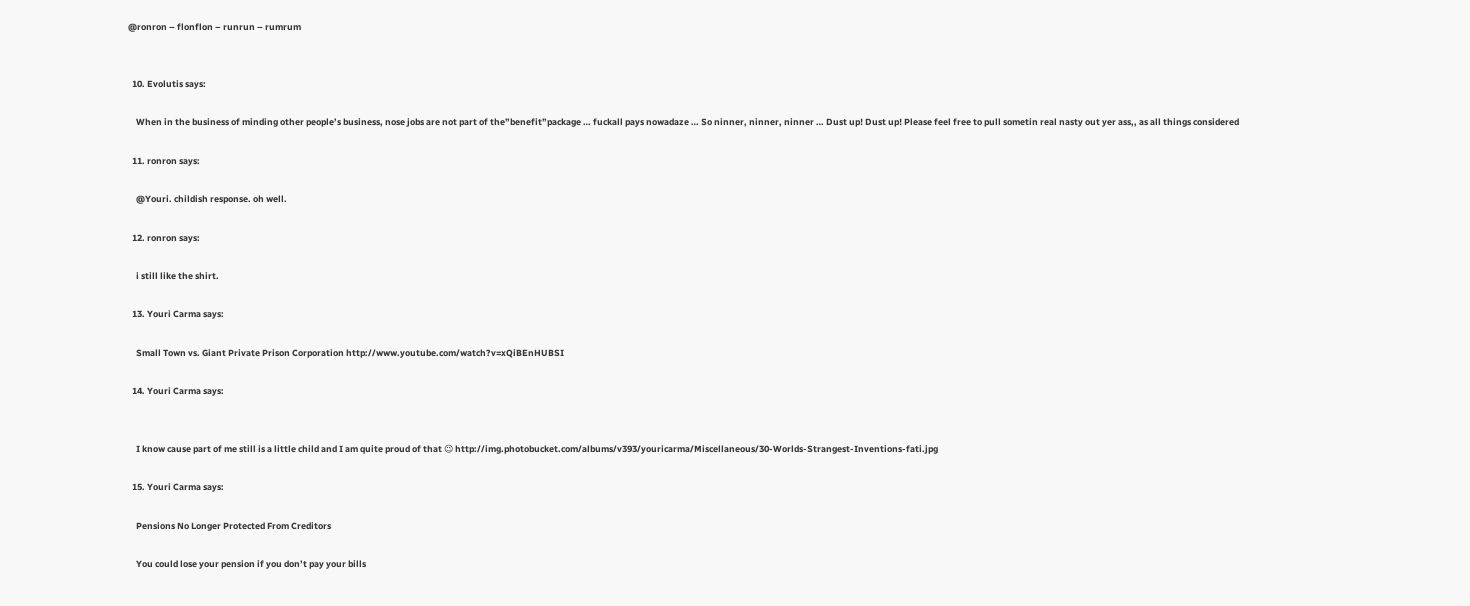@ronron – flonflon – runrun – rumrum


  10. Evolutis says:

    When in the business of minding other people’s business, nose jobs are not part of the”benefit”package … fuckall pays nowadaze … So ninner, ninner, ninner … Dust up! Dust up! Please feel free to pull sometin real nasty out yer ass,, as all things considered

  11. ronron says:

    @Youri. childish response. oh well.

  12. ronron says:

    i still like the shirt.

  13. Youri Carma says:

    Small Town vs. Giant Private Prison Corporation http://www.youtube.com/watch?v=xQiBEnHUBSI

  14. Youri Carma says:


    I know cause part of me still is a little child and I am quite proud of that 😉 http://img.photobucket.com/albums/v393/youricarma/Miscellaneous/30-Worlds-Strangest-Inventions-fati.jpg

  15. Youri Carma says:

    Pensions No Longer Protected From Creditors

    You could lose your pension if you don’t pay your bills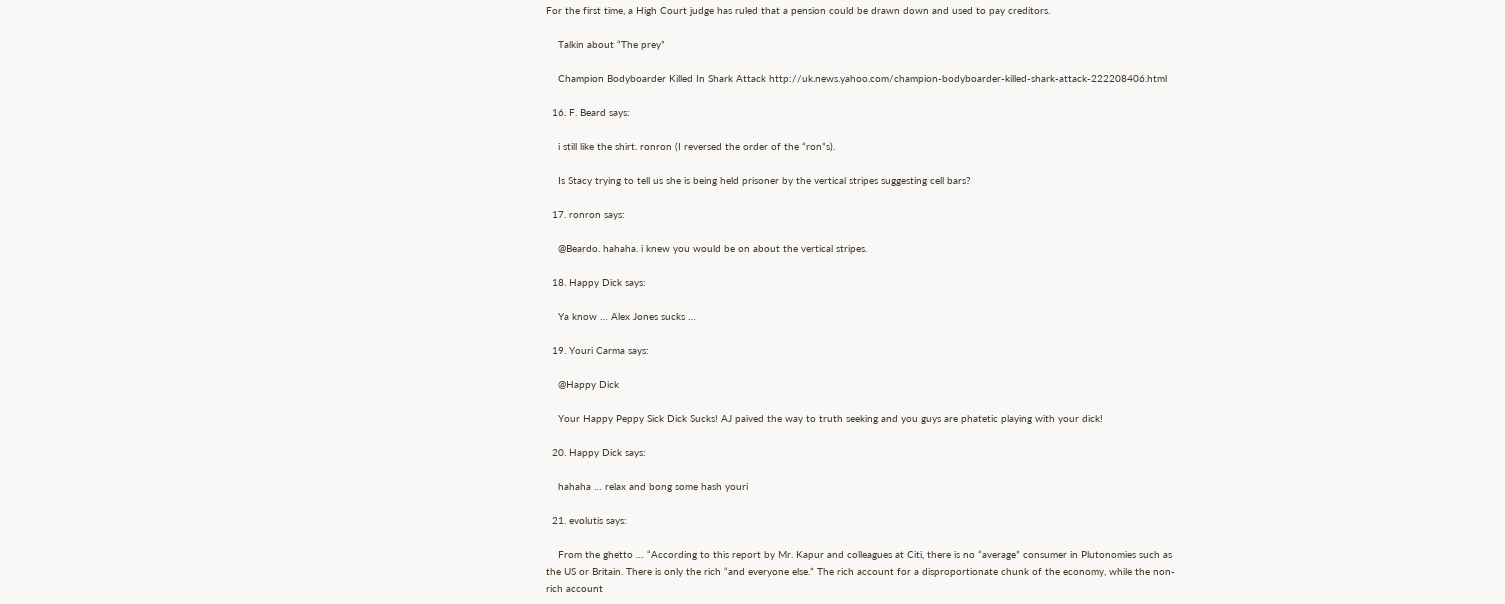For the first time, a High Court judge has ruled that a pension could be drawn down and used to pay creditors.

    Talkin about “The prey”

    Champion Bodyboarder Killed In Shark Attack http://uk.news.yahoo.com/champion-bodyboarder-killed-shark-attack-222208406.html

  16. F. Beard says:

    i still like the shirt. ronron (I reversed the order of the “ron”s).

    Is Stacy trying to tell us she is being held prisoner by the vertical stripes suggesting cell bars?

  17. ronron says:

    @Beardo. hahaha. i knew you would be on about the vertical stripes.

  18. Happy Dick says:

    Ya know … Alex Jones sucks …

  19. Youri Carma says:

    @Happy Dick

    Your Happy Peppy Sick Dick Sucks! AJ paived the way to truth seeking and you guys are phatetic playing with your dick!

  20. Happy Dick says:

    hahaha … relax and bong some hash youri

  21. evolutis says:

    From the ghetto … “According to this report by Mr. Kapur and colleagues at Citi, there is no “average” consumer in Plutonomies such as the US or Britain. There is only the rich “and everyone else.” The rich account for a disproportionate chunk of the economy, while the non-rich account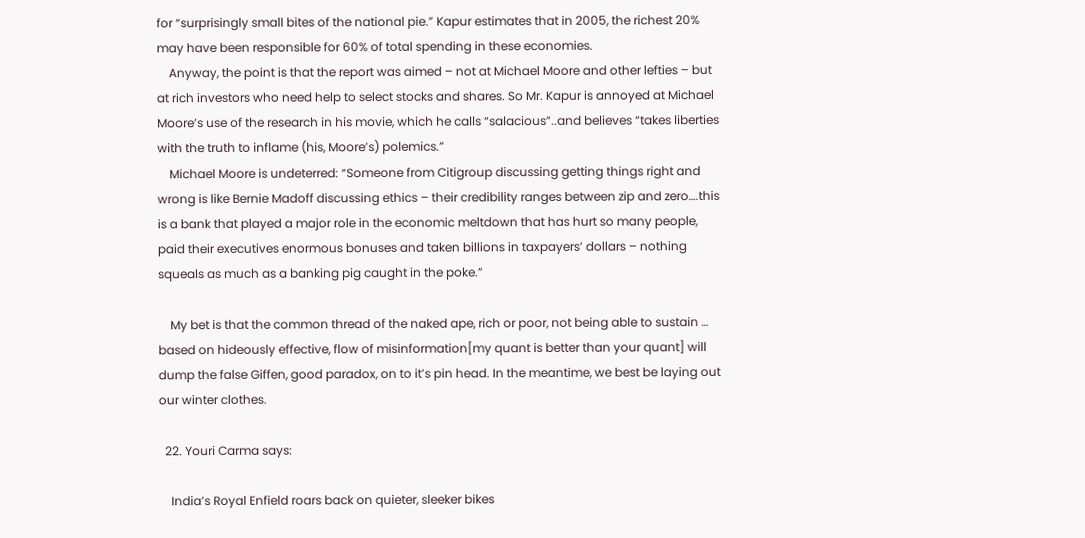for “surprisingly small bites of the national pie.” Kapur estimates that in 2005, the richest 20% may have been responsible for 60% of total spending in these economies.
    Anyway, the point is that the report was aimed – not at Michael Moore and other lefties – but at rich investors who need help to select stocks and shares. So Mr. Kapur is annoyed at Michael Moore’s use of the research in his movie, which he calls “salacious”..and believes “takes liberties with the truth to inflame (his, Moore’s) polemics.”
    Michael Moore is undeterred: “Someone from Citigroup discussing getting things right and wrong is like Bernie Madoff discussing ethics – their credibility ranges between zip and zero….this is a bank that played a major role in the economic meltdown that has hurt so many people, paid their executives enormous bonuses and taken billions in taxpayers’ dollars – nothing squeals as much as a banking pig caught in the poke.”

    My bet is that the common thread of the naked ape, rich or poor, not being able to sustain … based on hideously effective, flow of misinformation[my quant is better than your quant] will dump the false Giffen, good paradox, on to it’s pin head. In the meantime, we best be laying out our winter clothes.

  22. Youri Carma says:

    India’s Royal Enfield roars back on quieter, sleeker bikes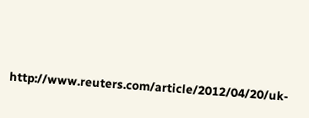http://www.reuters.com/article/2012/04/20/uk-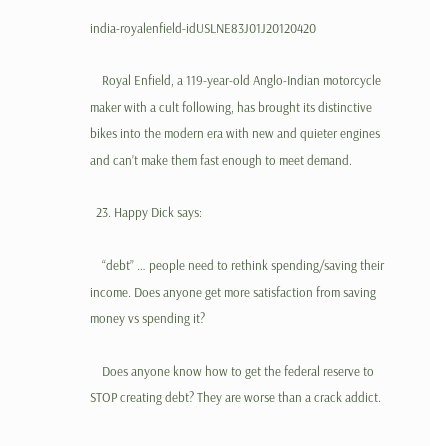india-royalenfield-idUSLNE83J01J20120420

    Royal Enfield, a 119-year-old Anglo-Indian motorcycle maker with a cult following, has brought its distinctive bikes into the modern era with new and quieter engines and can’t make them fast enough to meet demand.

  23. Happy Dick says:

    “debt” … people need to rethink spending/saving their income. Does anyone get more satisfaction from saving money vs spending it?

    Does anyone know how to get the federal reserve to STOP creating debt? They are worse than a crack addict.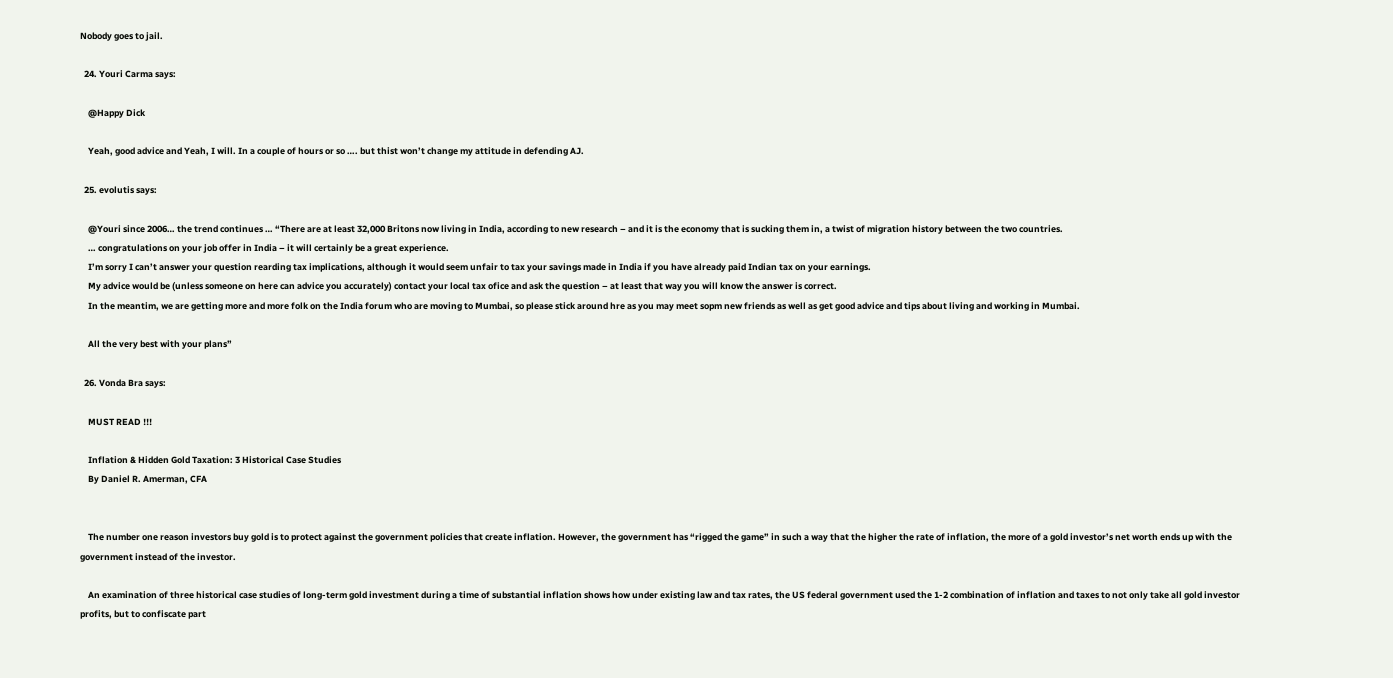Nobody goes to jail.

  24. Youri Carma says:

    @Happy Dick

    Yeah, good advice and Yeah, I will. In a couple of hours or so …. but thist won’t change my attitude in defending AJ.

  25. evolutis says:

    @Youri since 2006… the trend continues … “There are at least 32,000 Britons now living in India, according to new research – and it is the economy that is sucking them in, a twist of migration history between the two countries.
    … congratulations on your job offer in India – it will certainly be a great experience.
    I’m sorry I can’t answer your question rearding tax implications, although it would seem unfair to tax your savings made in India if you have already paid Indian tax on your earnings.
    My advice would be (unless someone on here can advice you accurately) contact your local tax ofice and ask the question – at least that way you will know the answer is correct.
    In the meantim, we are getting more and more folk on the India forum who are moving to Mumbai, so please stick around hre as you may meet sopm new friends as well as get good advice and tips about living and working in Mumbai.

    All the very best with your plans”

  26. Vonda Bra says:

    MUST READ !!!

    Inflation & Hidden Gold Taxation: 3 Historical Case Studies
    By Daniel R. Amerman, CFA


    The number one reason investors buy gold is to protect against the government policies that create inflation. However, the government has “rigged the game” in such a way that the higher the rate of inflation, the more of a gold investor’s net worth ends up with the government instead of the investor.

    An examination of three historical case studies of long-term gold investment during a time of substantial inflation shows how under existing law and tax rates, the US federal government used the 1-2 combination of inflation and taxes to not only take all gold investor profits, but to confiscate part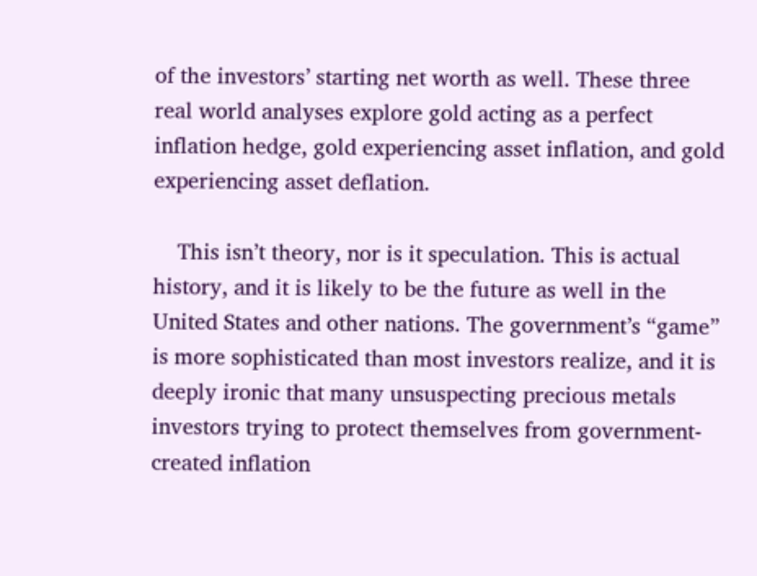of the investors’ starting net worth as well. These three real world analyses explore gold acting as a perfect inflation hedge, gold experiencing asset inflation, and gold experiencing asset deflation.

    This isn’t theory, nor is it speculation. This is actual history, and it is likely to be the future as well in the United States and other nations. The government’s “game” is more sophisticated than most investors realize, and it is deeply ironic that many unsuspecting precious metals investors trying to protect themselves from government-created inflation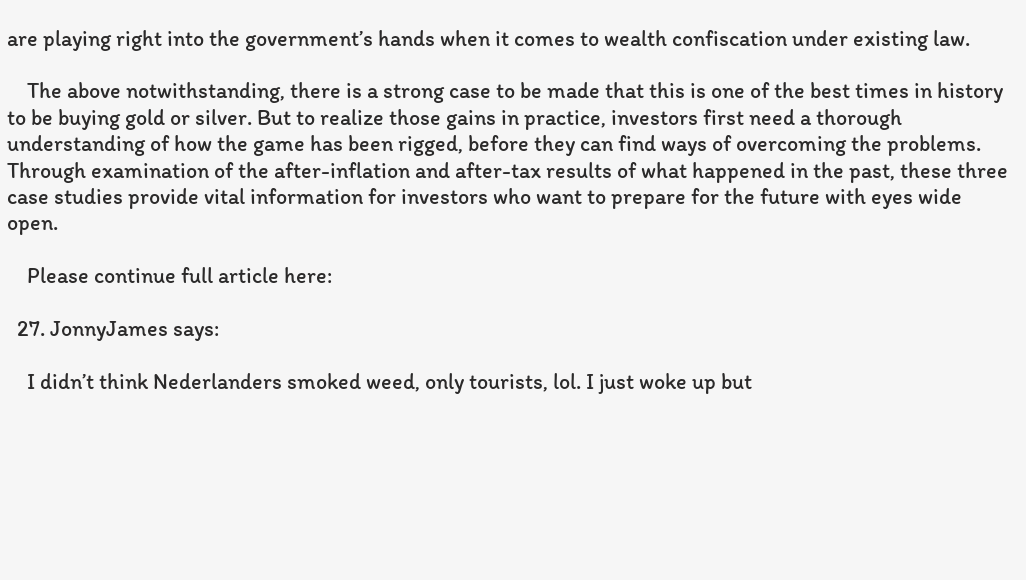are playing right into the government’s hands when it comes to wealth confiscation under existing law.

    The above notwithstanding, there is a strong case to be made that this is one of the best times in history to be buying gold or silver. But to realize those gains in practice, investors first need a thorough understanding of how the game has been rigged, before they can find ways of overcoming the problems. Through examination of the after-inflation and after-tax results of what happened in the past, these three case studies provide vital information for investors who want to prepare for the future with eyes wide open.

    Please continue full article here:

  27. JonnyJames says:

    I didn’t think Nederlanders smoked weed, only tourists, lol. I just woke up but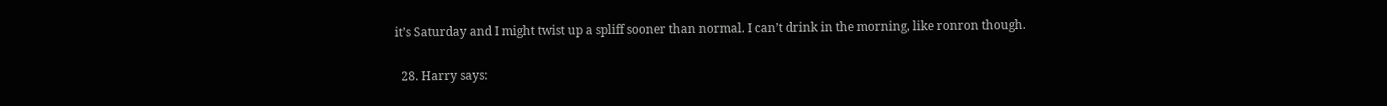it’s Saturday and I might twist up a spliff sooner than normal. I can’t drink in the morning, like ronron though.

  28. Harry says: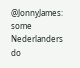@JonnyJames: some Nederlanders do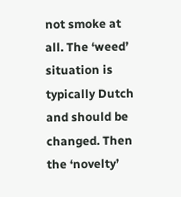not smoke at all. The ‘weed’ situation is typically Dutch and should be changed. Then the ‘novelty’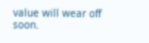value will wear off soon.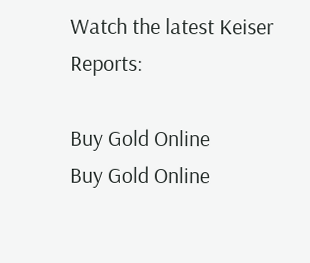Watch the latest Keiser Reports:

Buy Gold Online
Buy Gold Online